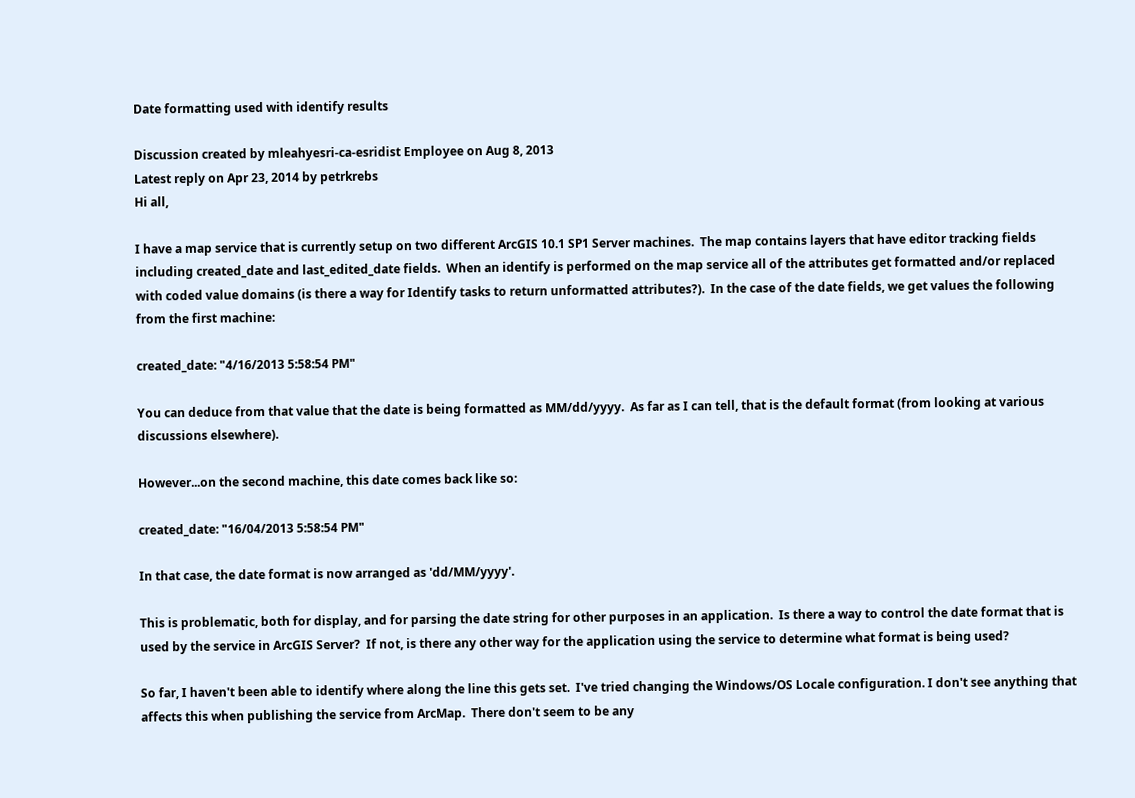Date formatting used with identify results

Discussion created by mleahyesri-ca-esridist Employee on Aug 8, 2013
Latest reply on Apr 23, 2014 by petrkrebs
Hi all,

I have a map service that is currently setup on two different ArcGIS 10.1 SP1 Server machines.  The map contains layers that have editor tracking fields including created_date and last_edited_date fields.  When an identify is performed on the map service all of the attributes get formatted and/or replaced with coded value domains (is there a way for Identify tasks to return unformatted attributes?).  In the case of the date fields, we get values the following from the first machine:

created_date: "4/16/2013 5:58:54 PM"

You can deduce from that value that the date is being formatted as MM/dd/yyyy.  As far as I can tell, that is the default format (from looking at various discussions elsewhere).

However...on the second machine, this date comes back like so:

created_date: "16/04/2013 5:58:54 PM"

In that case, the date format is now arranged as 'dd/MM/yyyy'.

This is problematic, both for display, and for parsing the date string for other purposes in an application.  Is there a way to control the date format that is used by the service in ArcGIS Server?  If not, is there any other way for the application using the service to determine what format is being used?

So far, I haven't been able to identify where along the line this gets set.  I've tried changing the Windows/OS Locale configuration. I don't see anything that affects this when publishing the service from ArcMap.  There don't seem to be any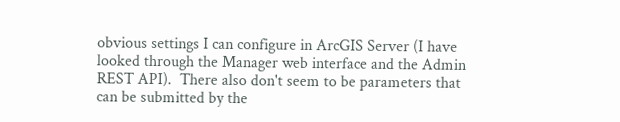obvious settings I can configure in ArcGIS Server (I have looked through the Manager web interface and the Admin REST API).  There also don't seem to be parameters that can be submitted by the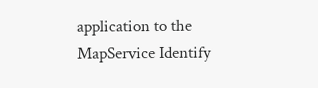application to the MapService Identify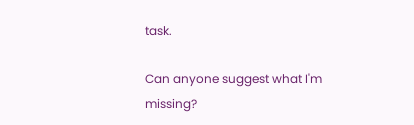task.

Can anyone suggest what I'm missing?